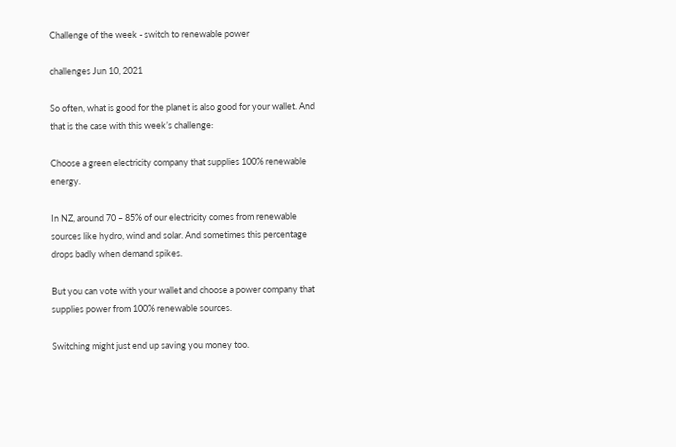Challenge of the week - switch to renewable power

challenges Jun 10, 2021

So often, what is good for the planet is also good for your wallet. And that is the case with this week’s challenge:

Choose a green electricity company that supplies 100% renewable energy.

In NZ, around 70 – 85% of our electricity comes from renewable sources like hydro, wind and solar. And sometimes this percentage drops badly when demand spikes.

But you can vote with your wallet and choose a power company that supplies power from 100% renewable sources.

Switching might just end up saving you money too.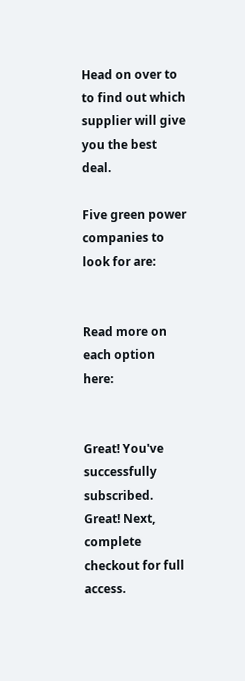Head on over to to find out which supplier will give you the best deal.

Five green power companies to look for are:


Read more on each option here:


Great! You've successfully subscribed.
Great! Next, complete checkout for full access.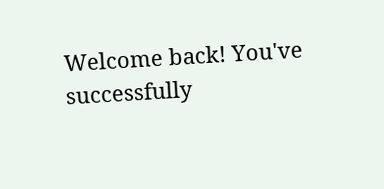Welcome back! You've successfully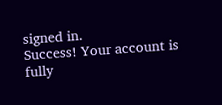signed in.
Success! Your account is fully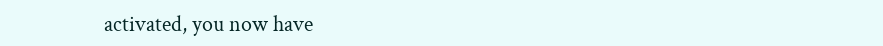activated, you now have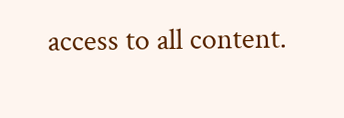access to all content.